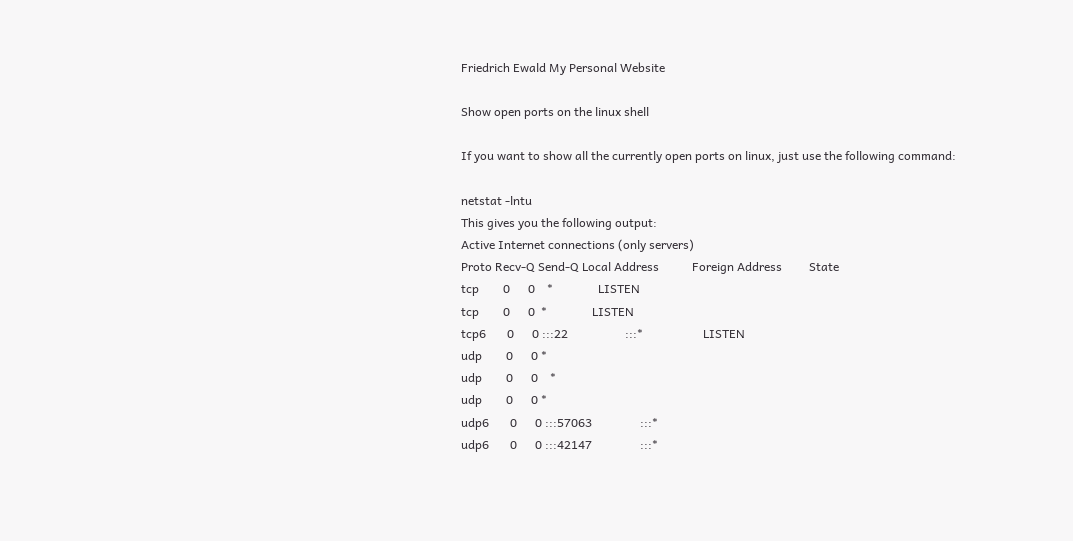Friedrich Ewald My Personal Website

Show open ports on the linux shell

If you want to show all the currently open ports on linux, just use the following command:

netstat -lntu
This gives you the following output:
Active Internet connections (only servers)
Proto Recv-Q Send-Q Local Address           Foreign Address         State
tcp        0      0    *               LISTEN
tcp        0      0  *               LISTEN
tcp6       0      0 :::22                   :::*                    LISTEN
udp        0      0 *
udp        0      0    *
udp        0      0 *
udp6       0      0 :::57063                :::*
udp6       0      0 :::42147                :::*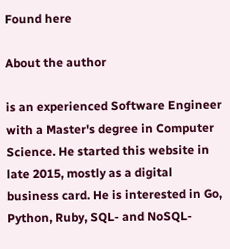Found here

About the author

is an experienced Software Engineer with a Master's degree in Computer Science. He started this website in late 2015, mostly as a digital business card. He is interested in Go, Python, Ruby, SQL- and NoSQL-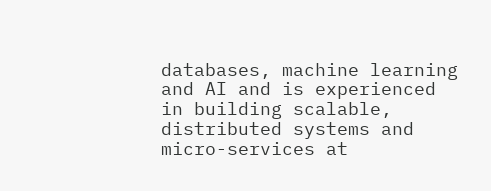databases, machine learning and AI and is experienced in building scalable, distributed systems and micro-services at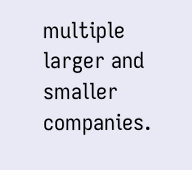multiple larger and smaller companies.